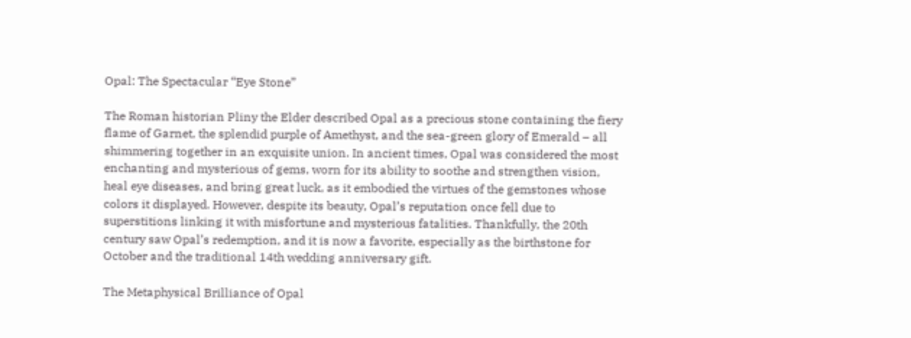Opal: The Spectacular “Eye Stone”

The Roman historian Pliny the Elder described Opal as a precious stone containing the fiery flame of Garnet, the splendid purple of Amethyst, and the sea-green glory of Emerald – all shimmering together in an exquisite union. In ancient times, Opal was considered the most enchanting and mysterious of gems, worn for its ability to soothe and strengthen vision, heal eye diseases, and bring great luck, as it embodied the virtues of the gemstones whose colors it displayed. However, despite its beauty, Opal’s reputation once fell due to superstitions linking it with misfortune and mysterious fatalities. Thankfully, the 20th century saw Opal’s redemption, and it is now a favorite, especially as the birthstone for October and the traditional 14th wedding anniversary gift.

The Metaphysical Brilliance of Opal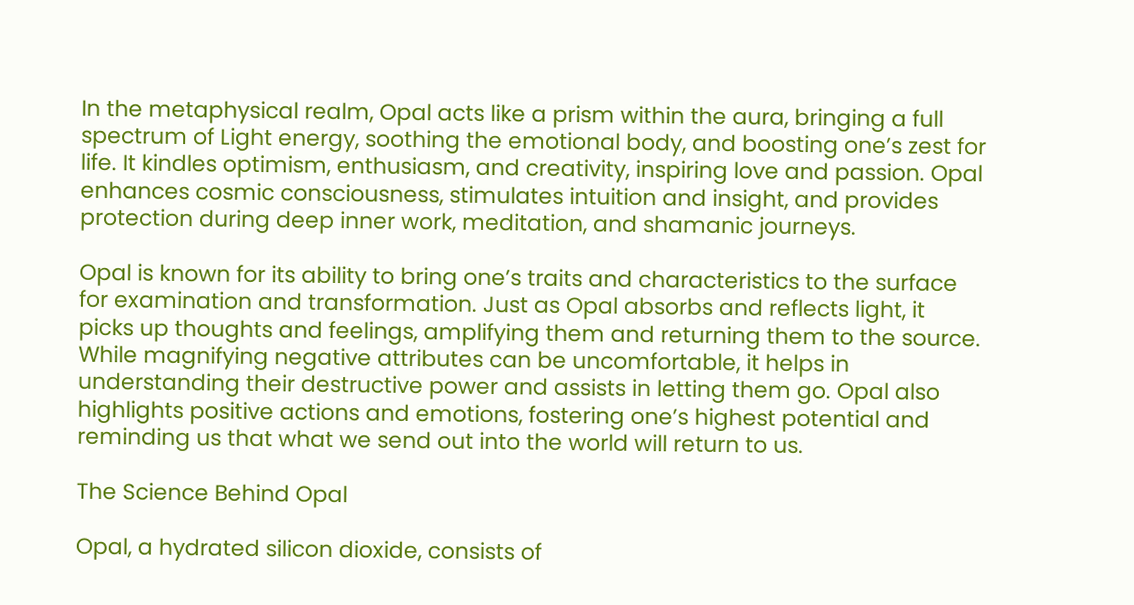In the metaphysical realm, Opal acts like a prism within the aura, bringing a full spectrum of Light energy, soothing the emotional body, and boosting one’s zest for life. It kindles optimism, enthusiasm, and creativity, inspiring love and passion. Opal enhances cosmic consciousness, stimulates intuition and insight, and provides protection during deep inner work, meditation, and shamanic journeys.

Opal is known for its ability to bring one’s traits and characteristics to the surface for examination and transformation. Just as Opal absorbs and reflects light, it picks up thoughts and feelings, amplifying them and returning them to the source. While magnifying negative attributes can be uncomfortable, it helps in understanding their destructive power and assists in letting them go. Opal also highlights positive actions and emotions, fostering one’s highest potential and reminding us that what we send out into the world will return to us.

The Science Behind Opal

Opal, a hydrated silicon dioxide, consists of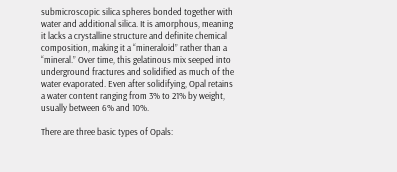submicroscopic silica spheres bonded together with water and additional silica. It is amorphous, meaning it lacks a crystalline structure and definite chemical composition, making it a “mineraloid” rather than a “mineral.” Over time, this gelatinous mix seeped into underground fractures and solidified as much of the water evaporated. Even after solidifying, Opal retains a water content ranging from 3% to 21% by weight, usually between 6% and 10%.

There are three basic types of Opals: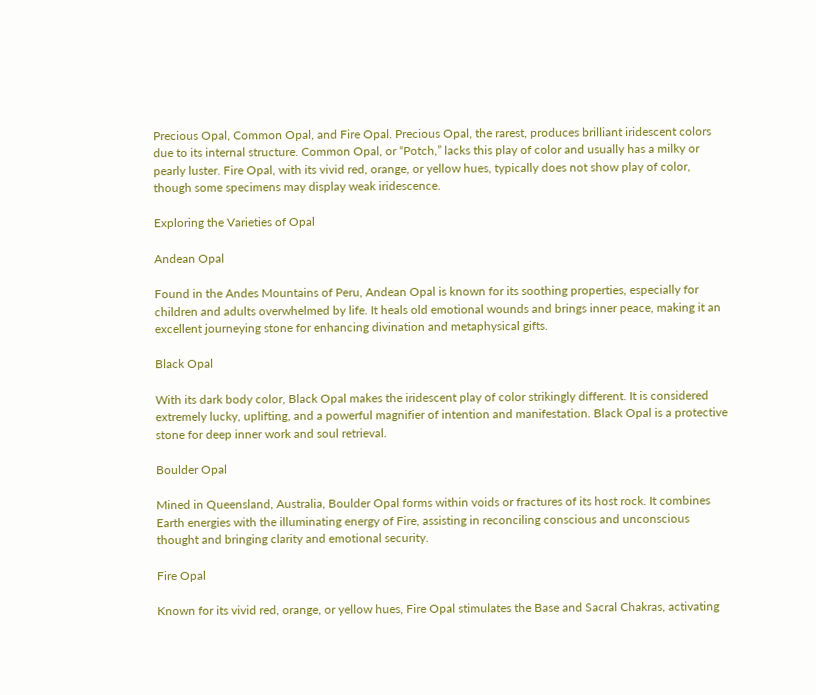Precious Opal, Common Opal, and Fire Opal. Precious Opal, the rarest, produces brilliant iridescent colors due to its internal structure. Common Opal, or “Potch,” lacks this play of color and usually has a milky or pearly luster. Fire Opal, with its vivid red, orange, or yellow hues, typically does not show play of color, though some specimens may display weak iridescence.

Exploring the Varieties of Opal

Andean Opal

Found in the Andes Mountains of Peru, Andean Opal is known for its soothing properties, especially for children and adults overwhelmed by life. It heals old emotional wounds and brings inner peace, making it an excellent journeying stone for enhancing divination and metaphysical gifts.

Black Opal

With its dark body color, Black Opal makes the iridescent play of color strikingly different. It is considered extremely lucky, uplifting, and a powerful magnifier of intention and manifestation. Black Opal is a protective stone for deep inner work and soul retrieval.

Boulder Opal

Mined in Queensland, Australia, Boulder Opal forms within voids or fractures of its host rock. It combines Earth energies with the illuminating energy of Fire, assisting in reconciling conscious and unconscious thought and bringing clarity and emotional security.

Fire Opal

Known for its vivid red, orange, or yellow hues, Fire Opal stimulates the Base and Sacral Chakras, activating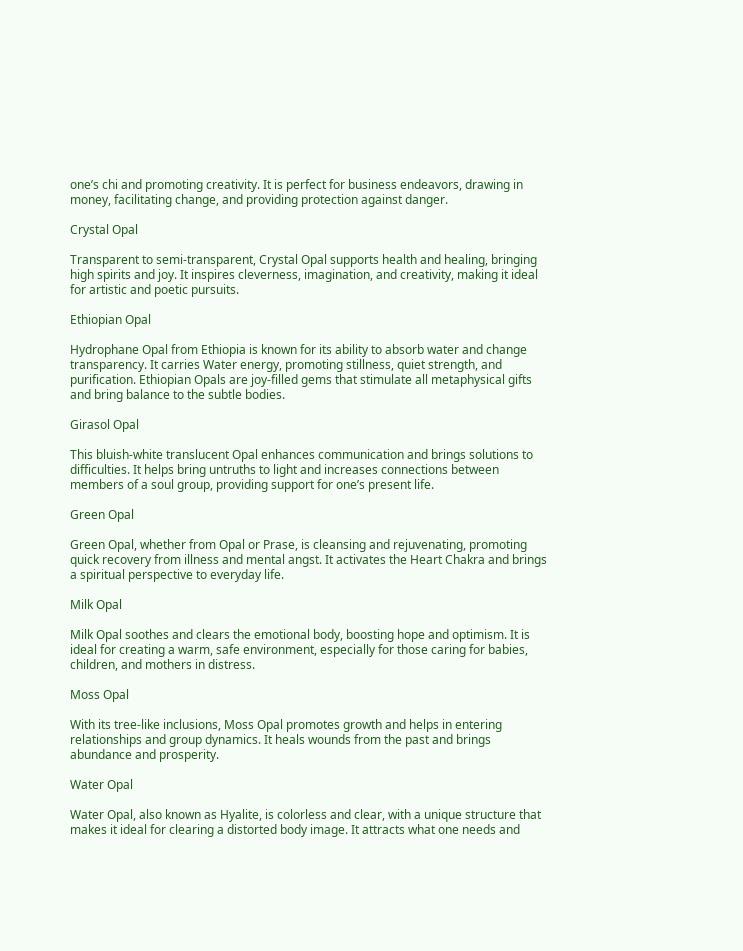one’s chi and promoting creativity. It is perfect for business endeavors, drawing in money, facilitating change, and providing protection against danger.

Crystal Opal

Transparent to semi-transparent, Crystal Opal supports health and healing, bringing high spirits and joy. It inspires cleverness, imagination, and creativity, making it ideal for artistic and poetic pursuits.

Ethiopian Opal

Hydrophane Opal from Ethiopia is known for its ability to absorb water and change transparency. It carries Water energy, promoting stillness, quiet strength, and purification. Ethiopian Opals are joy-filled gems that stimulate all metaphysical gifts and bring balance to the subtle bodies.

Girasol Opal

This bluish-white translucent Opal enhances communication and brings solutions to difficulties. It helps bring untruths to light and increases connections between members of a soul group, providing support for one’s present life.

Green Opal

Green Opal, whether from Opal or Prase, is cleansing and rejuvenating, promoting quick recovery from illness and mental angst. It activates the Heart Chakra and brings a spiritual perspective to everyday life.

Milk Opal

Milk Opal soothes and clears the emotional body, boosting hope and optimism. It is ideal for creating a warm, safe environment, especially for those caring for babies, children, and mothers in distress.

Moss Opal

With its tree-like inclusions, Moss Opal promotes growth and helps in entering relationships and group dynamics. It heals wounds from the past and brings abundance and prosperity.

Water Opal

Water Opal, also known as Hyalite, is colorless and clear, with a unique structure that makes it ideal for clearing a distorted body image. It attracts what one needs and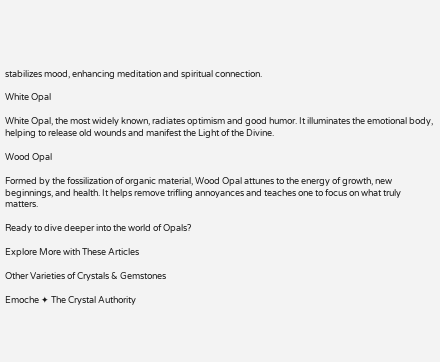stabilizes mood, enhancing meditation and spiritual connection.

White Opal

White Opal, the most widely known, radiates optimism and good humor. It illuminates the emotional body, helping to release old wounds and manifest the Light of the Divine.

Wood Opal

Formed by the fossilization of organic material, Wood Opal attunes to the energy of growth, new beginnings, and health. It helps remove trifling annoyances and teaches one to focus on what truly matters.

Ready to dive deeper into the world of Opals?

Explore More with These Articles

Other Varieties of Crystals & Gemstones

Emoche ✦ The Crystal Authority